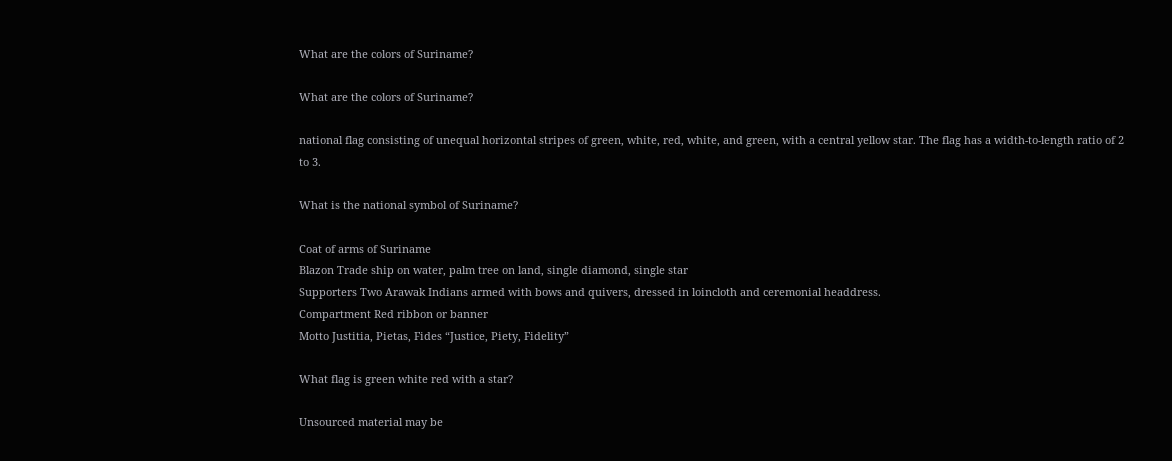What are the colors of Suriname?

What are the colors of Suriname?

national flag consisting of unequal horizontal stripes of green, white, red, white, and green, with a central yellow star. The flag has a width-to-length ratio of 2 to 3.

What is the national symbol of Suriname?

Coat of arms of Suriname
Blazon Trade ship on water, palm tree on land, single diamond, single star
Supporters Two Arawak Indians armed with bows and quivers, dressed in loincloth and ceremonial headdress.
Compartment Red ribbon or banner
Motto Justitia, Pietas, Fides “Justice, Piety, Fidelity”

What flag is green white red with a star?

Unsourced material may be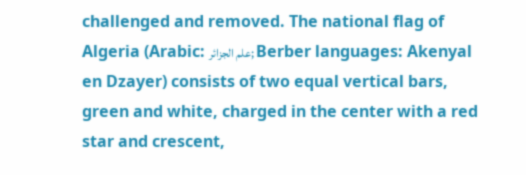challenged and removed. The national flag of Algeria (Arabic: علم الجزائر; Berber languages: Akenyal en Dzayer) consists of two equal vertical bars, green and white, charged in the center with a red star and crescent,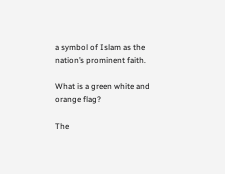a symbol of Islam as the nation’s prominent faith.

What is a green white and orange flag?

The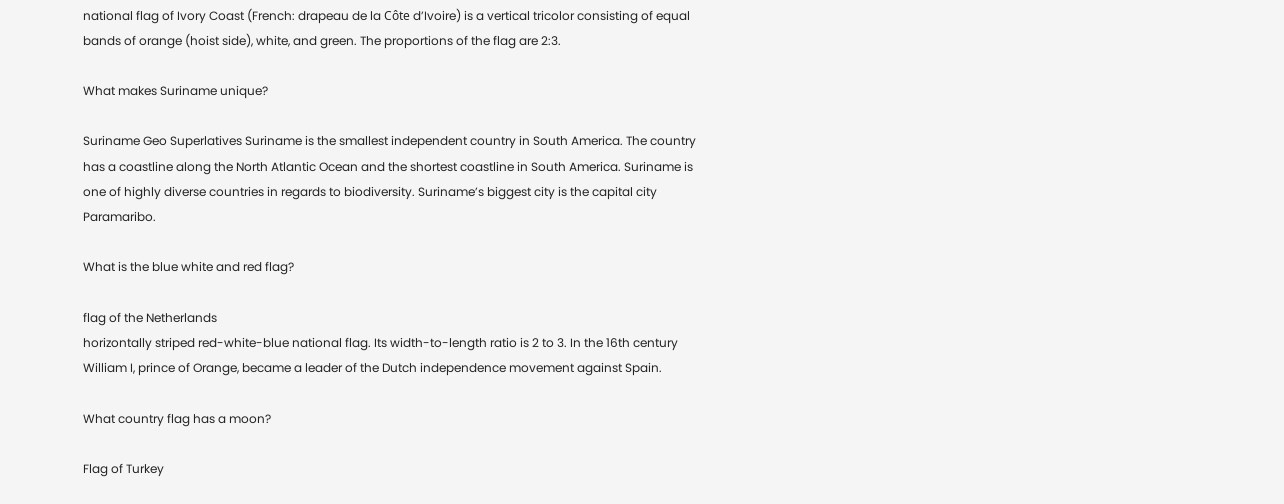national flag of Ivory Coast (French: drapeau de la Côte d’Ivoire) is a vertical tricolor consisting of equal bands of orange (hoist side), white, and green. The proportions of the flag are 2:3.

What makes Suriname unique?

Suriname Geo Superlatives Suriname is the smallest independent country in South America. The country has a coastline along the North Atlantic Ocean and the shortest coastline in South America. Suriname is one of highly diverse countries in regards to biodiversity. Suriname’s biggest city is the capital city Paramaribo.

What is the blue white and red flag?

flag of the Netherlands
horizontally striped red-white-blue national flag. Its width-to-length ratio is 2 to 3. In the 16th century William I, prince of Orange, became a leader of the Dutch independence movement against Spain.

What country flag has a moon?

Flag of Turkey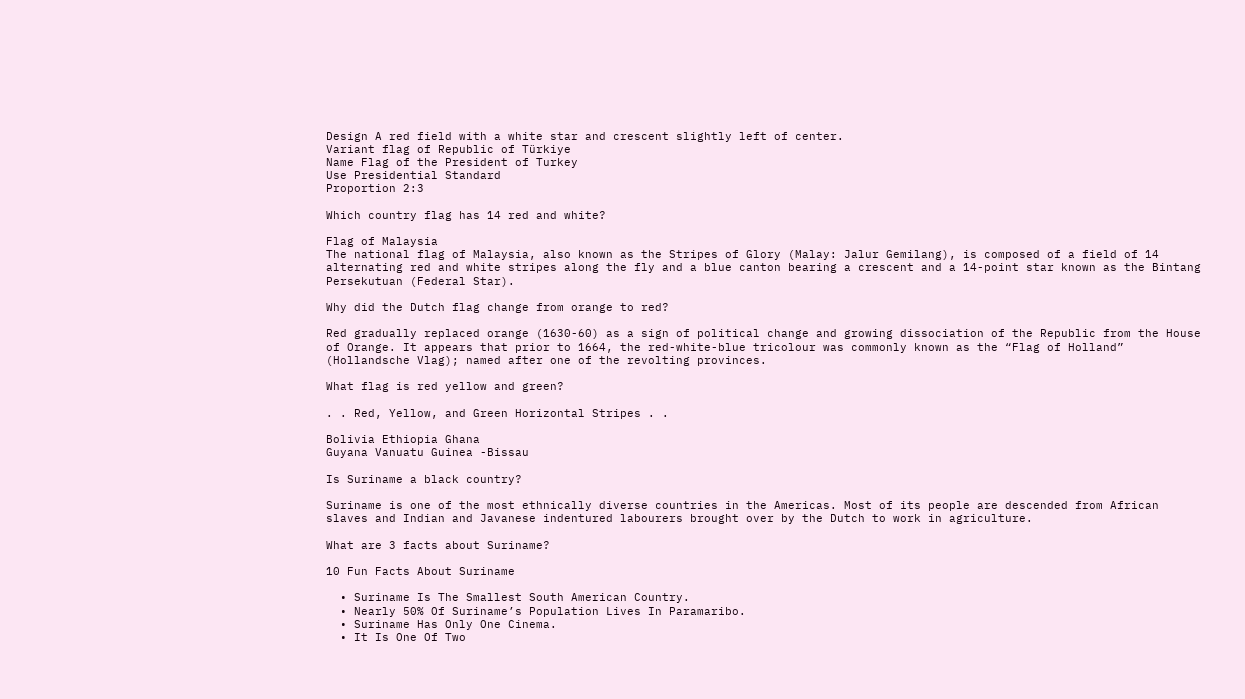Design A red field with a white star and crescent slightly left of center.
Variant flag of Republic of Türkiye
Name Flag of the President of Turkey
Use Presidential Standard
Proportion 2:3

Which country flag has 14 red and white?

Flag of Malaysia
The national flag of Malaysia, also known as the Stripes of Glory (Malay: Jalur Gemilang), is composed of a field of 14 alternating red and white stripes along the fly and a blue canton bearing a crescent and a 14-point star known as the Bintang Persekutuan (Federal Star).

Why did the Dutch flag change from orange to red?

Red gradually replaced orange (1630-60) as a sign of political change and growing dissociation of the Republic from the House of Orange. It appears that prior to 1664, the red-white-blue tricolour was commonly known as the “Flag of Holland” (Hollandsche Vlag); named after one of the revolting provinces.

What flag is red yellow and green?

. . Red, Yellow, and Green Horizontal Stripes . .

Bolivia Ethiopia Ghana
Guyana Vanuatu Guinea -Bissau

Is Suriname a black country?

Suriname is one of the most ethnically diverse countries in the Americas. Most of its people are descended from African slaves and Indian and Javanese indentured labourers brought over by the Dutch to work in agriculture.

What are 3 facts about Suriname?

10 Fun Facts About Suriname

  • Suriname Is The Smallest South American Country.
  • Nearly 50% Of Suriname’s Population Lives In Paramaribo.
  • Suriname Has Only One Cinema.
  • It Is One Of Two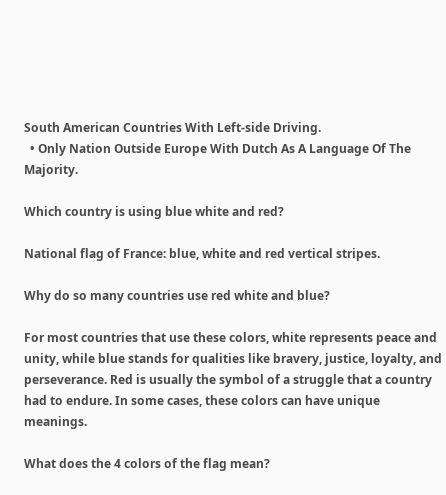South American Countries With Left-side Driving.
  • Only Nation Outside Europe With Dutch As A Language Of The Majority.

Which country is using blue white and red?

National flag of France: blue, white and red vertical stripes.

Why do so many countries use red white and blue?

For most countries that use these colors, white represents peace and unity, while blue stands for qualities like bravery, justice, loyalty, and perseverance. Red is usually the symbol of a struggle that a country had to endure. In some cases, these colors can have unique meanings.

What does the 4 colors of the flag mean?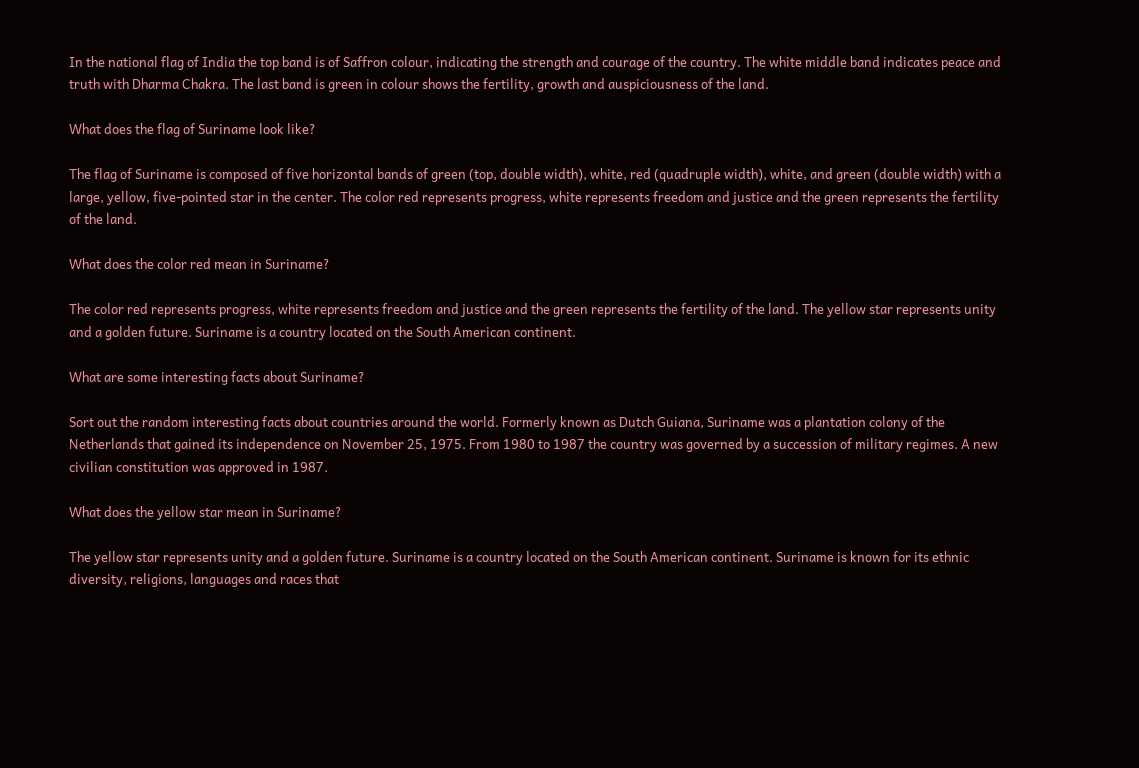In the national flag of India the top band is of Saffron colour, indicating the strength and courage of the country. The white middle band indicates peace and truth with Dharma Chakra. The last band is green in colour shows the fertility, growth and auspiciousness of the land.

What does the flag of Suriname look like?

The flag of Suriname is composed of five horizontal bands of green (top, double width), white, red (quadruple width), white, and green (double width) with a large, yellow, five-pointed star in the center. The color red represents progress, white represents freedom and justice and the green represents the fertility of the land.

What does the color red mean in Suriname?

The color red represents progress, white represents freedom and justice and the green represents the fertility of the land. The yellow star represents unity and a golden future. Suriname is a country located on the South American continent.

What are some interesting facts about Suriname?

Sort out the random interesting facts about countries around the world. Formerly known as Dutch Guiana, Suriname was a plantation colony of the Netherlands that gained its independence on November 25, 1975. From 1980 to 1987 the country was governed by a succession of military regimes. A new civilian constitution was approved in 1987.

What does the yellow star mean in Suriname?

The yellow star represents unity and a golden future. Suriname is a country located on the South American continent. Suriname is known for its ethnic diversity, religions, languages and races that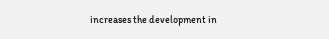increases the development in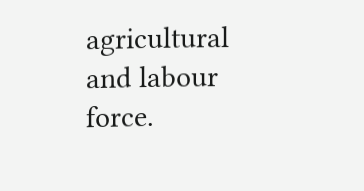agricultural and labour force.